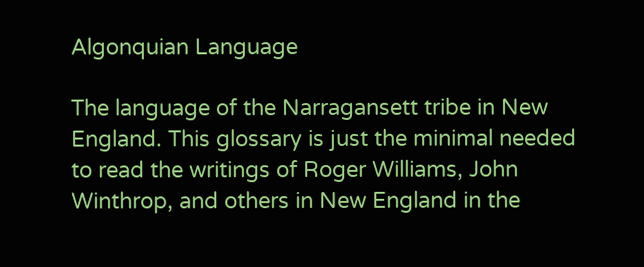Algonquian Language

The language of the Narragansett tribe in New England. This glossary is just the minimal needed to read the writings of Roger Williams, John Winthrop, and others in New England in the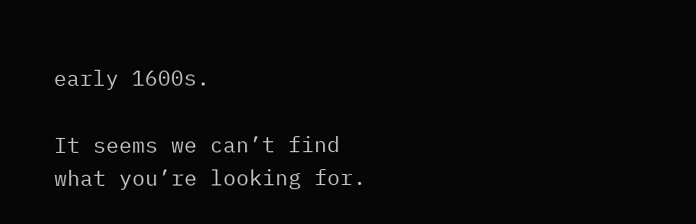early 1600s.

It seems we can’t find what you’re looking for.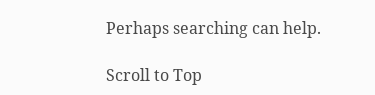Perhaps searching can help.

Scroll to Top